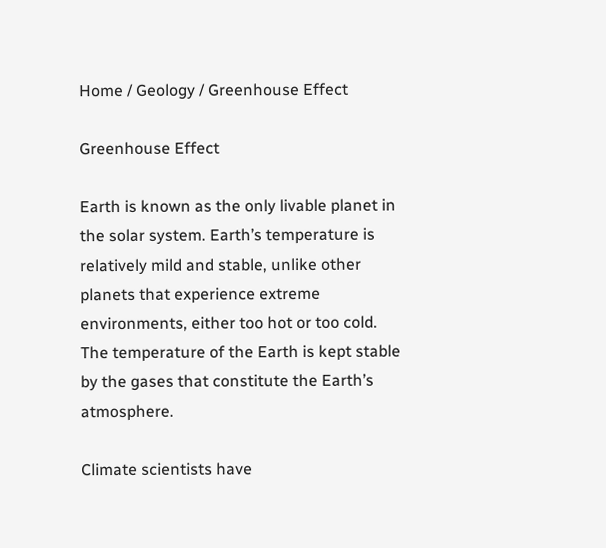Home / Geology / Greenhouse Effect

Greenhouse Effect

Earth is known as the only livable planet in the solar system. Earth’s temperature is relatively mild and stable, unlike other planets that experience extreme environments, either too hot or too cold. The temperature of the Earth is kept stable by the gases that constitute the Earth’s atmosphere.

Climate scientists have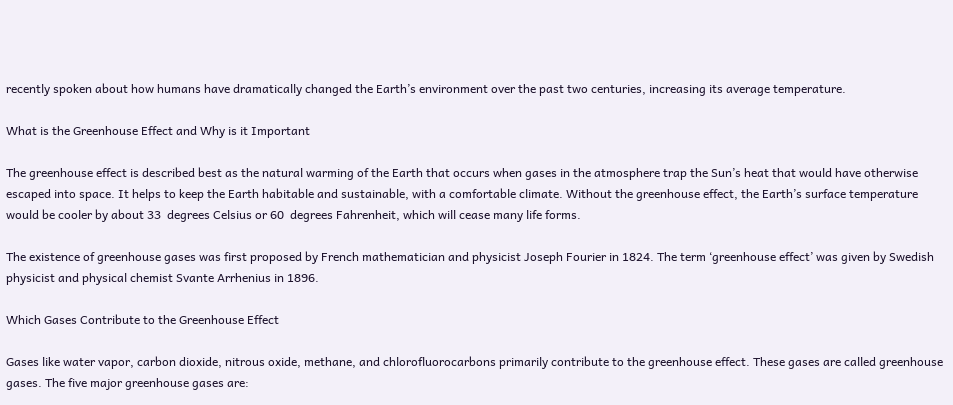recently spoken about how humans have dramatically changed the Earth’s environment over the past two centuries, increasing its average temperature.

What is the Greenhouse Effect and Why is it Important

The greenhouse effect is described best as the natural warming of the Earth that occurs when gases in the atmosphere trap the Sun’s heat that would have otherwise escaped into space. It helps to keep the Earth habitable and sustainable, with a comfortable climate. Without the greenhouse effect, the Earth’s surface temperature would be cooler by about 33  degrees Celsius or 60  degrees Fahrenheit, which will cease many life forms.

The existence of greenhouse gases was first proposed by French mathematician and physicist Joseph Fourier in 1824. The term ‘greenhouse effect’ was given by Swedish physicist and physical chemist Svante Arrhenius in 1896.

Which Gases Contribute to the Greenhouse Effect

Gases like water vapor, carbon dioxide, nitrous oxide, methane, and chlorofluorocarbons primarily contribute to the greenhouse effect. These gases are called greenhouse gases. The five major greenhouse gases are: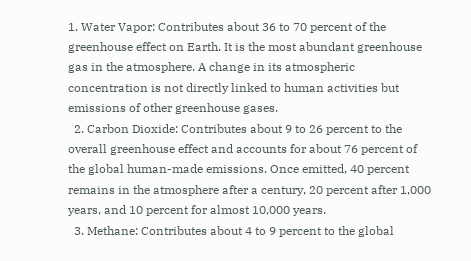1. Water Vapor: Contributes about 36 to 70 percent of the greenhouse effect on Earth. It is the most abundant greenhouse gas in the atmosphere. A change in its atmospheric concentration is not directly linked to human activities but emissions of other greenhouse gases.
  2. Carbon Dioxide: Contributes about 9 to 26 percent to the overall greenhouse effect and accounts for about 76 percent of the global human-made emissions. Once emitted, 40 percent remains in the atmosphere after a century, 20 percent after 1,000 years, and 10 percent for almost 10,000 years.
  3. Methane: Contributes about 4 to 9 percent to the global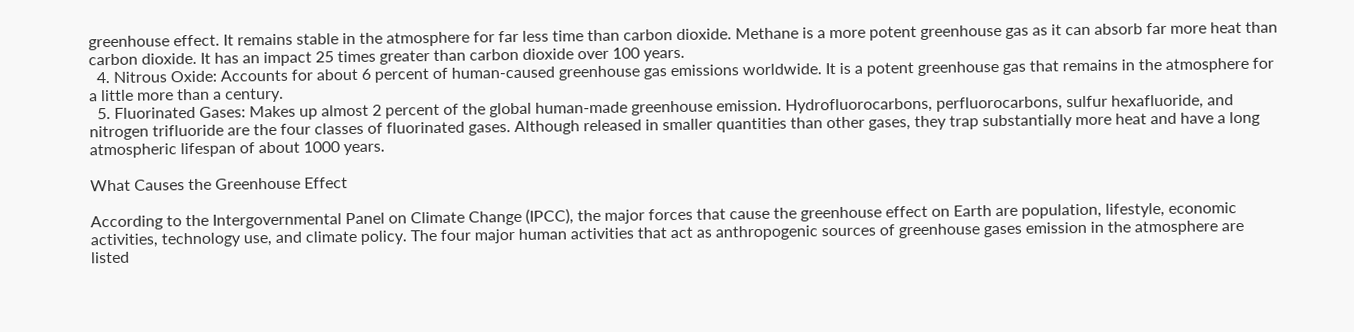greenhouse effect. It remains stable in the atmosphere for far less time than carbon dioxide. Methane is a more potent greenhouse gas as it can absorb far more heat than carbon dioxide. It has an impact 25 times greater than carbon dioxide over 100 years.
  4. Nitrous Oxide: Accounts for about 6 percent of human-caused greenhouse gas emissions worldwide. It is a potent greenhouse gas that remains in the atmosphere for a little more than a century.
  5. Fluorinated Gases: Makes up almost 2 percent of the global human-made greenhouse emission. Hydrofluorocarbons, perfluorocarbons, sulfur hexafluoride, and nitrogen trifluoride are the four classes of fluorinated gases. Although released in smaller quantities than other gases, they trap substantially more heat and have a long atmospheric lifespan of about 1000 years.

What Causes the Greenhouse Effect

According to the Intergovernmental Panel on Climate Change (IPCC), the major forces that cause the greenhouse effect on Earth are population, lifestyle, economic activities, technology use, and climate policy. The four major human activities that act as anthropogenic sources of greenhouse gases emission in the atmosphere are listed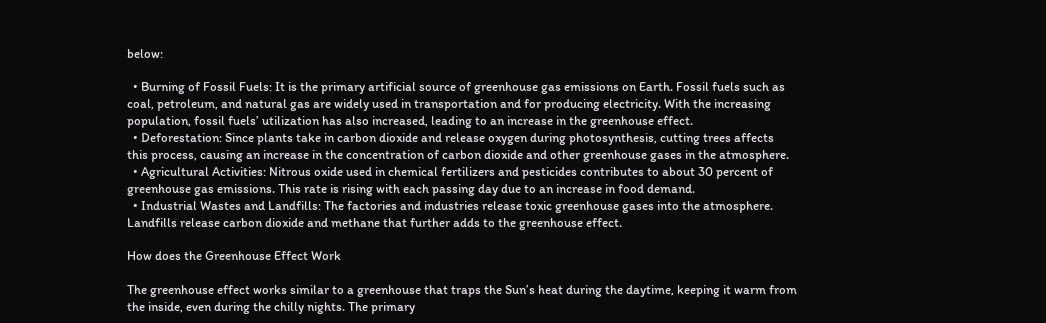below:

  • Burning of Fossil Fuels: It is the primary artificial source of greenhouse gas emissions on Earth. Fossil fuels such as coal, petroleum, and natural gas are widely used in transportation and for producing electricity. With the increasing population, fossil fuels’ utilization has also increased, leading to an increase in the greenhouse effect.
  • Deforestation: Since plants take in carbon dioxide and release oxygen during photosynthesis, cutting trees affects this process, causing an increase in the concentration of carbon dioxide and other greenhouse gases in the atmosphere.
  • Agricultural Activities: Nitrous oxide used in chemical fertilizers and pesticides contributes to about 30 percent of greenhouse gas emissions. This rate is rising with each passing day due to an increase in food demand.
  • Industrial Wastes and Landfills: The factories and industries release toxic greenhouse gases into the atmosphere. Landfills release carbon dioxide and methane that further adds to the greenhouse effect.

How does the Greenhouse Effect Work

The greenhouse effect works similar to a greenhouse that traps the Sun’s heat during the daytime, keeping it warm from the inside, even during the chilly nights. The primary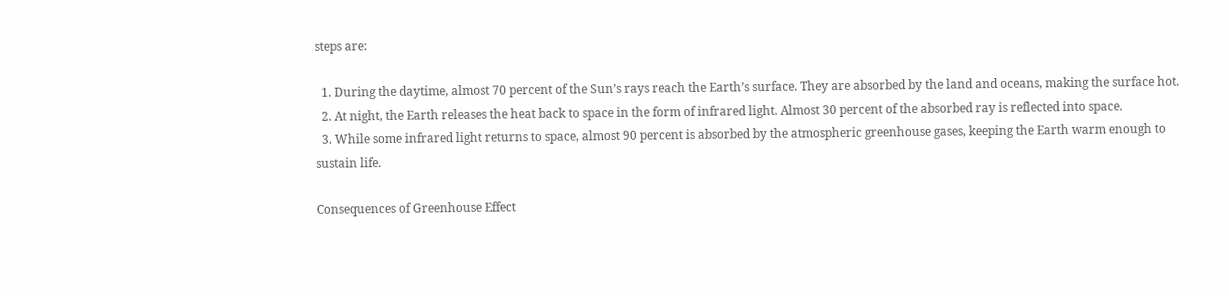steps are:

  1. During the daytime, almost 70 percent of the Sun’s rays reach the Earth’s surface. They are absorbed by the land and oceans, making the surface hot.
  2. At night, the Earth releases the heat back to space in the form of infrared light. Almost 30 percent of the absorbed ray is reflected into space.
  3. While some infrared light returns to space, almost 90 percent is absorbed by the atmospheric greenhouse gases, keeping the Earth warm enough to sustain life.

Consequences of Greenhouse Effect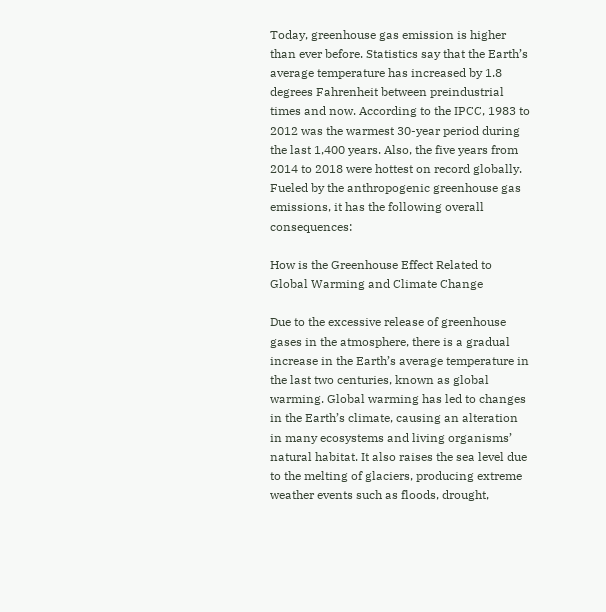Today, greenhouse gas emission is higher than ever before. Statistics say that the Earth’s average temperature has increased by 1.8 degrees Fahrenheit between preindustrial times and now. According to the IPCC, 1983 to 2012 was the warmest 30-year period during the last 1,400 years. Also, the five years from 2014 to 2018 were hottest on record globally. Fueled by the anthropogenic greenhouse gas emissions, it has the following overall consequences:

How is the Greenhouse Effect Related to Global Warming and Climate Change

Due to the excessive release of greenhouse gases in the atmosphere, there is a gradual increase in the Earth’s average temperature in the last two centuries, known as global warming. Global warming has led to changes in the Earth’s climate, causing an alteration in many ecosystems and living organisms’ natural habitat. It also raises the sea level due to the melting of glaciers, producing extreme weather events such as floods, drought,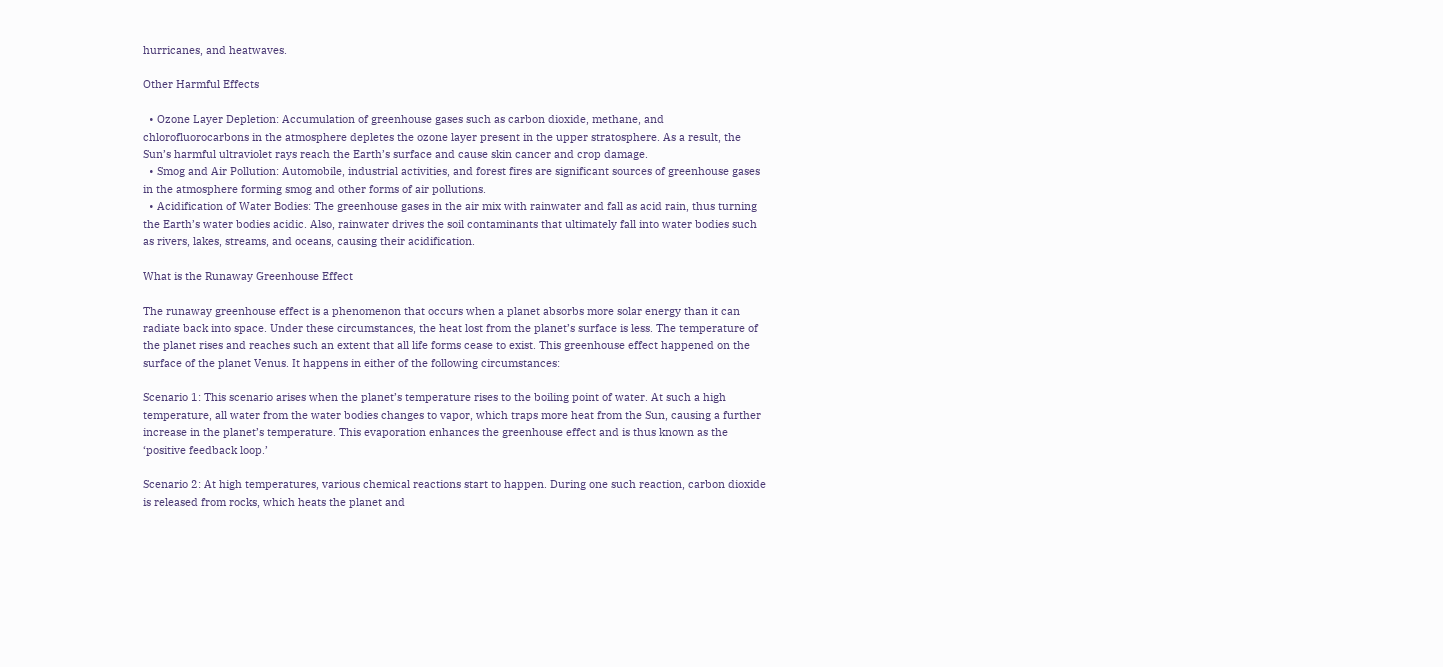hurricanes, and heatwaves.

Other Harmful Effects

  • Ozone Layer Depletion: Accumulation of greenhouse gases such as carbon dioxide, methane, and chlorofluorocarbons in the atmosphere depletes the ozone layer present in the upper stratosphere. As a result, the Sun’s harmful ultraviolet rays reach the Earth’s surface and cause skin cancer and crop damage.
  • Smog and Air Pollution: Automobile, industrial activities, and forest fires are significant sources of greenhouse gases in the atmosphere forming smog and other forms of air pollutions.
  • Acidification of Water Bodies: The greenhouse gases in the air mix with rainwater and fall as acid rain, thus turning the Earth’s water bodies acidic. Also, rainwater drives the soil contaminants that ultimately fall into water bodies such as rivers, lakes, streams, and oceans, causing their acidification.

What is the Runaway Greenhouse Effect

The runaway greenhouse effect is a phenomenon that occurs when a planet absorbs more solar energy than it can radiate back into space. Under these circumstances, the heat lost from the planet’s surface is less. The temperature of the planet rises and reaches such an extent that all life forms cease to exist. This greenhouse effect happened on the surface of the planet Venus. It happens in either of the following circumstances:

Scenario 1: This scenario arises when the planet’s temperature rises to the boiling point of water. At such a high temperature, all water from the water bodies changes to vapor, which traps more heat from the Sun, causing a further increase in the planet’s temperature. This evaporation enhances the greenhouse effect and is thus known as the ‘positive feedback loop.’

Scenario 2: At high temperatures, various chemical reactions start to happen. During one such reaction, carbon dioxide is released from rocks, which heats the planet and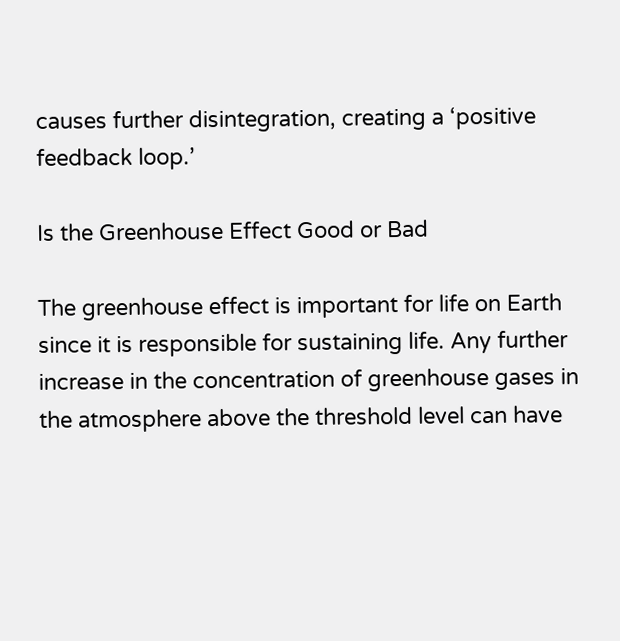causes further disintegration, creating a ‘positive feedback loop.’

Is the Greenhouse Effect Good or Bad

The greenhouse effect is important for life on Earth since it is responsible for sustaining life. Any further increase in the concentration of greenhouse gases in the atmosphere above the threshold level can have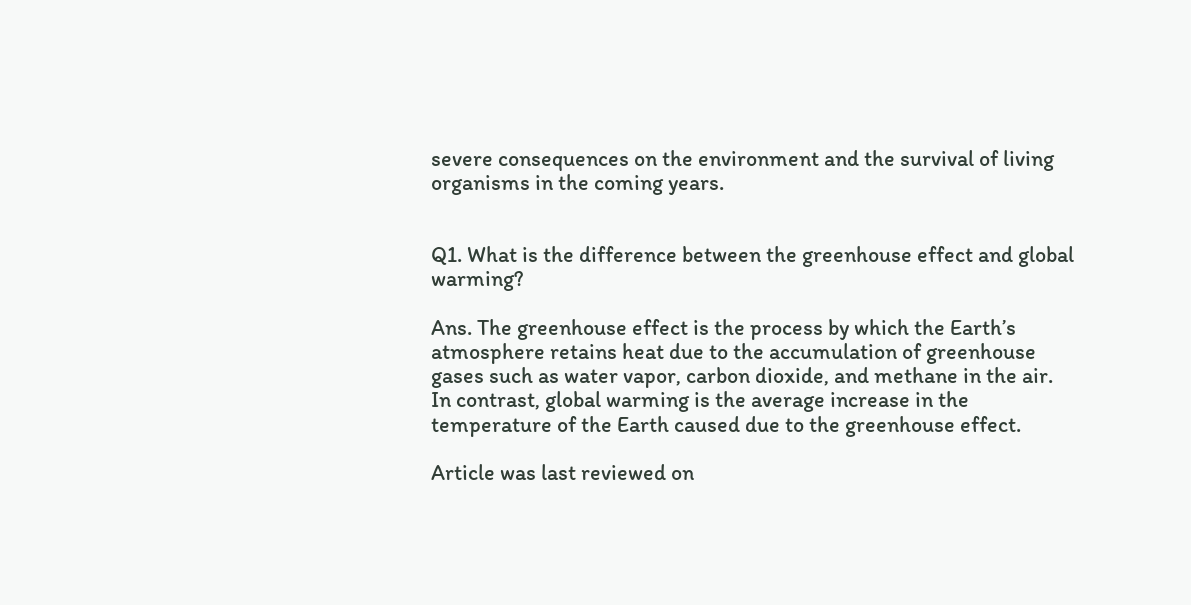severe consequences on the environment and the survival of living organisms in the coming years.


Q1. What is the difference between the greenhouse effect and global warming?

Ans. The greenhouse effect is the process by which the Earth’s atmosphere retains heat due to the accumulation of greenhouse gases such as water vapor, carbon dioxide, and methane in the air. In contrast, global warming is the average increase in the temperature of the Earth caused due to the greenhouse effect.

Article was last reviewed on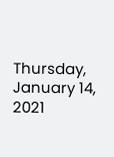Thursday, January 14, 2021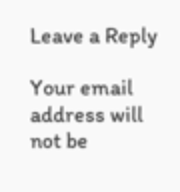Leave a Reply

Your email address will not be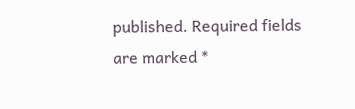published. Required fields are marked *